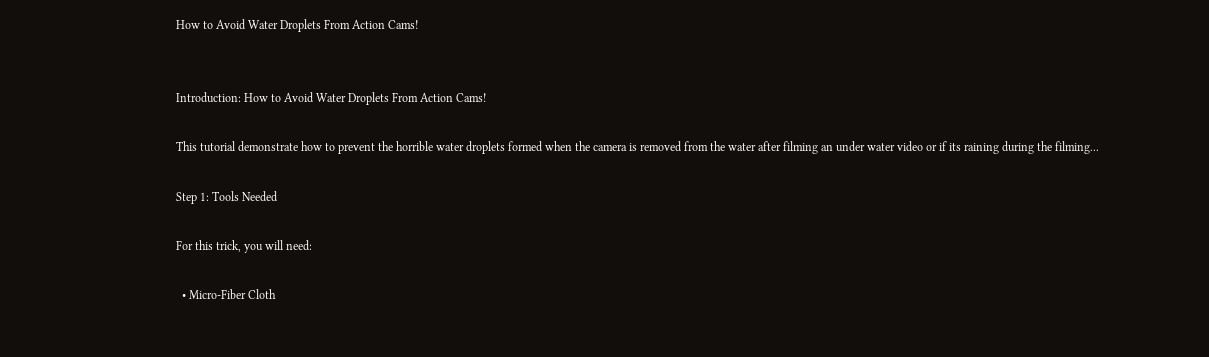How to Avoid Water Droplets From Action Cams!


Introduction: How to Avoid Water Droplets From Action Cams!

This tutorial demonstrate how to prevent the horrible water droplets formed when the camera is removed from the water after filming an under water video or if its raining during the filming...

Step 1: Tools Needed

For this trick, you will need:

  • Micro-Fiber Cloth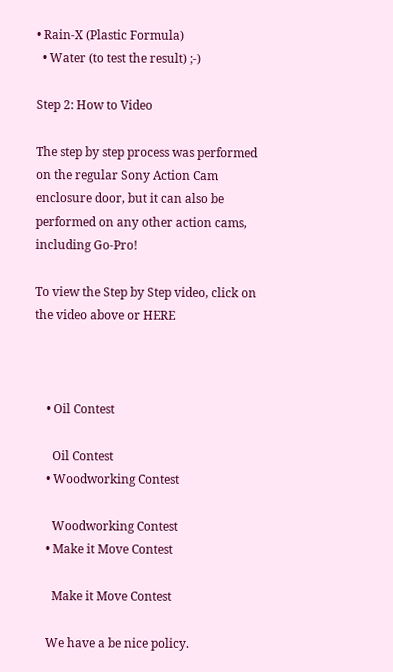• Rain-X (Plastic Formula)
  • Water (to test the result) ;-)

Step 2: How to Video

The step by step process was performed on the regular Sony Action Cam enclosure door, but it can also be performed on any other action cams, including Go-Pro!

To view the Step by Step video, click on the video above or HERE



    • Oil Contest

      Oil Contest
    • Woodworking Contest

      Woodworking Contest
    • Make it Move Contest

      Make it Move Contest

    We have a be nice policy.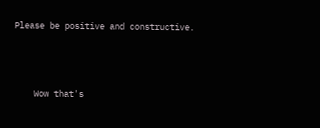Please be positive and constructive.




    Wow that's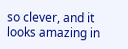so clever, and it looks amazing in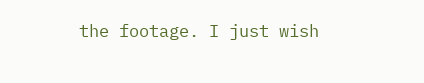the footage. I just wish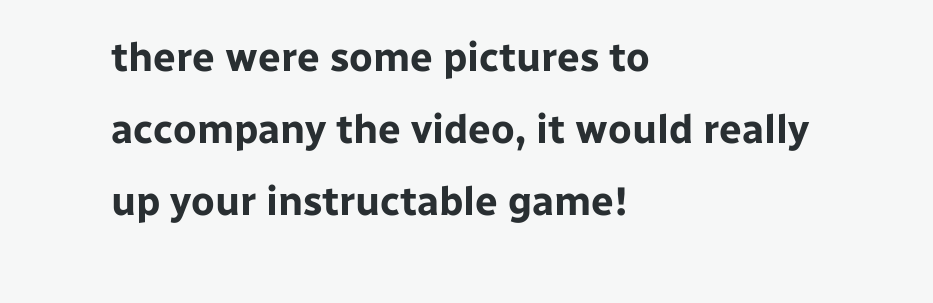there were some pictures to accompany the video, it would really up your instructable game!